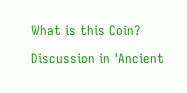What is this Coin?

Discussion in 'Ancient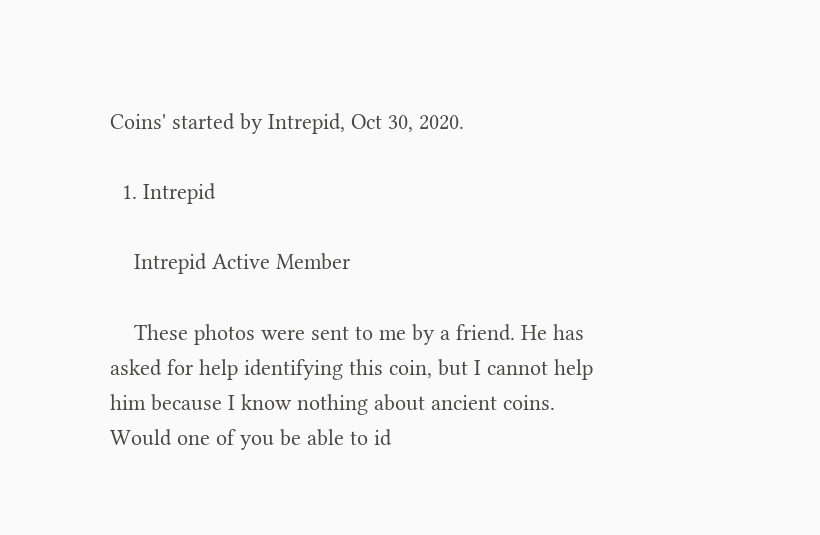Coins' started by Intrepid, Oct 30, 2020.

  1. Intrepid

    Intrepid Active Member

    These photos were sent to me by a friend. He has asked for help identifying this coin, but I cannot help him because I know nothing about ancient coins. Would one of you be able to id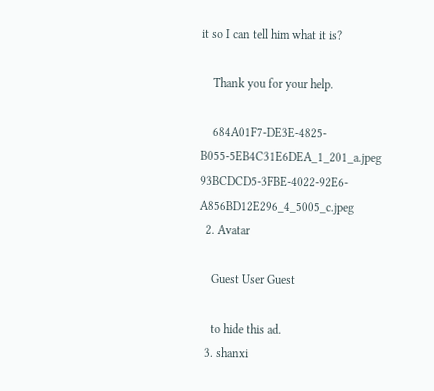it so I can tell him what it is?

    Thank you for your help.

    684A01F7-DE3E-4825-B055-5EB4C31E6DEA_1_201_a.jpeg 93BCDCD5-3FBE-4022-92E6-A856BD12E296_4_5005_c.jpeg
  2. Avatar

    Guest User Guest

    to hide this ad.
  3. shanxi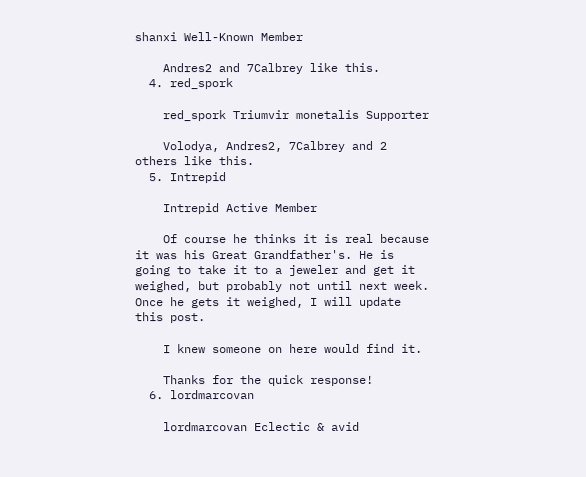shanxi Well-Known Member

    Andres2 and 7Calbrey like this.
  4. red_spork

    red_spork Triumvir monetalis Supporter

    Volodya, Andres2, 7Calbrey and 2 others like this.
  5. Intrepid

    Intrepid Active Member

    Of course he thinks it is real because it was his Great Grandfather's. He is going to take it to a jeweler and get it weighed, but probably not until next week. Once he gets it weighed, I will update this post.

    I knew someone on here would find it.

    Thanks for the quick response!
  6. lordmarcovan

    lordmarcovan Eclectic & avid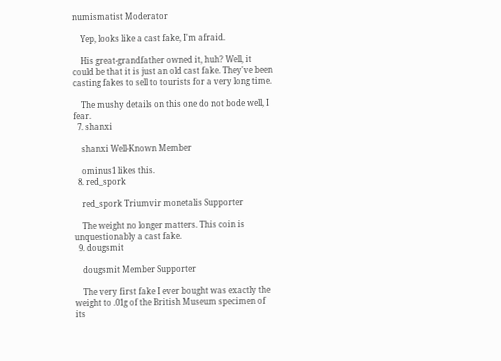numismatist Moderator

    Yep, looks like a cast fake, I'm afraid.

    His great-grandfather owned it, huh? Well, it could be that it is just an old cast fake. They've been casting fakes to sell to tourists for a very long time.

    The mushy details on this one do not bode well, I fear.
  7. shanxi

    shanxi Well-Known Member

    ominus1 likes this.
  8. red_spork

    red_spork Triumvir monetalis Supporter

    The weight no longer matters. This coin is unquestionably a cast fake.
  9. dougsmit

    dougsmit Member Supporter

    The very first fake I ever bought was exactly the weight to .01g of the British Museum specimen of its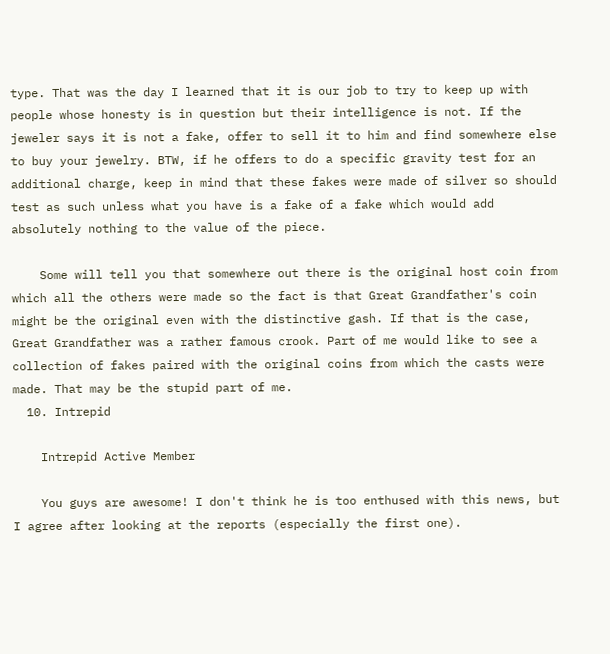type. That was the day I learned that it is our job to try to keep up with people whose honesty is in question but their intelligence is not. If the jeweler says it is not a fake, offer to sell it to him and find somewhere else to buy your jewelry. BTW, if he offers to do a specific gravity test for an additional charge, keep in mind that these fakes were made of silver so should test as such unless what you have is a fake of a fake which would add absolutely nothing to the value of the piece.

    Some will tell you that somewhere out there is the original host coin from which all the others were made so the fact is that Great Grandfather's coin might be the original even with the distinctive gash. If that is the case, Great Grandfather was a rather famous crook. Part of me would like to see a collection of fakes paired with the original coins from which the casts were made. That may be the stupid part of me.
  10. Intrepid

    Intrepid Active Member

    You guys are awesome! I don't think he is too enthused with this news, but I agree after looking at the reports (especially the first one).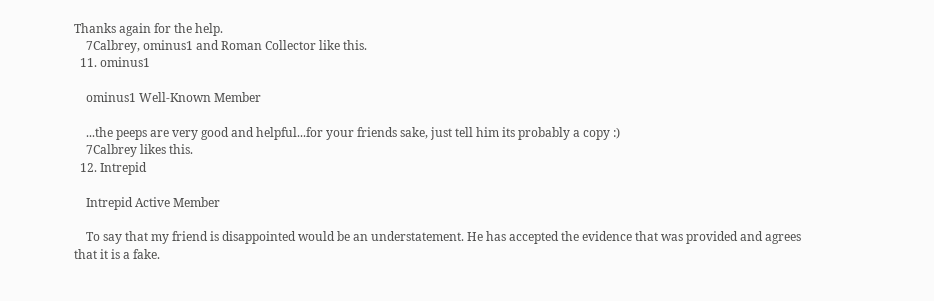Thanks again for the help.
    7Calbrey, ominus1 and Roman Collector like this.
  11. ominus1

    ominus1 Well-Known Member

    ...the peeps are very good and helpful...for your friends sake, just tell him its probably a copy :)
    7Calbrey likes this.
  12. Intrepid

    Intrepid Active Member

    To say that my friend is disappointed would be an understatement. He has accepted the evidence that was provided and agrees that it is a fake.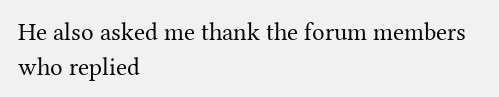He also asked me thank the forum members who replied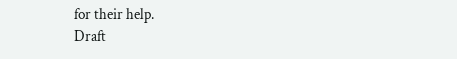for their help.
Draft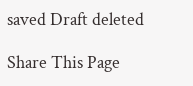saved Draft deleted

Share This Page